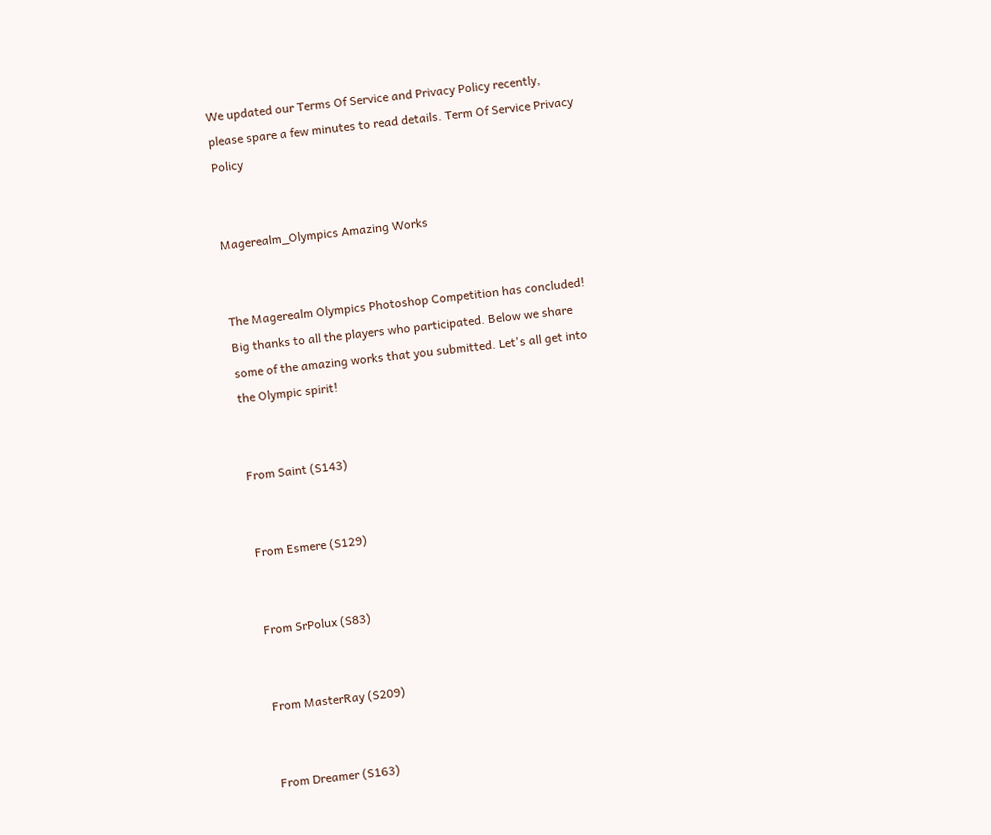We updated our Terms Of Service and Privacy Policy recently, please spare a few minutes to read details. Term Of Service Privacy Policy


Magerealm_Olympics Amazing Works


The Magerealm Olympics Photoshop Competition has concluded! Big thanks to all the players who participated. Below we share some of the amazing works that you submitted. Let's all get into the Olympic spirit!


From Saint (S143)


From Esmere (S129)


From SrPolux (S83)


From MasterRay (S209)


From Dreamer (S163)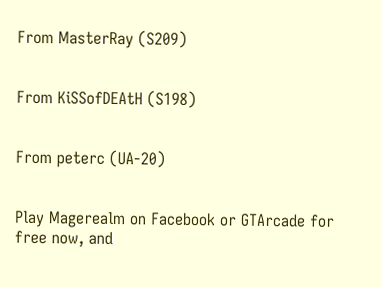From MasterRay (S209)


From KiSSofDEAtH (S198)


From peterc (UA-20)


Play Magerealm on Facebook or GTArcade for free now, and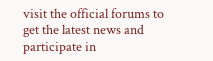visit the official forums to get the latest news and participate in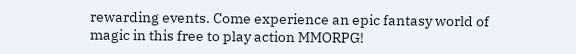rewarding events. Come experience an epic fantasy world of magic in this free to play action MMORPG!